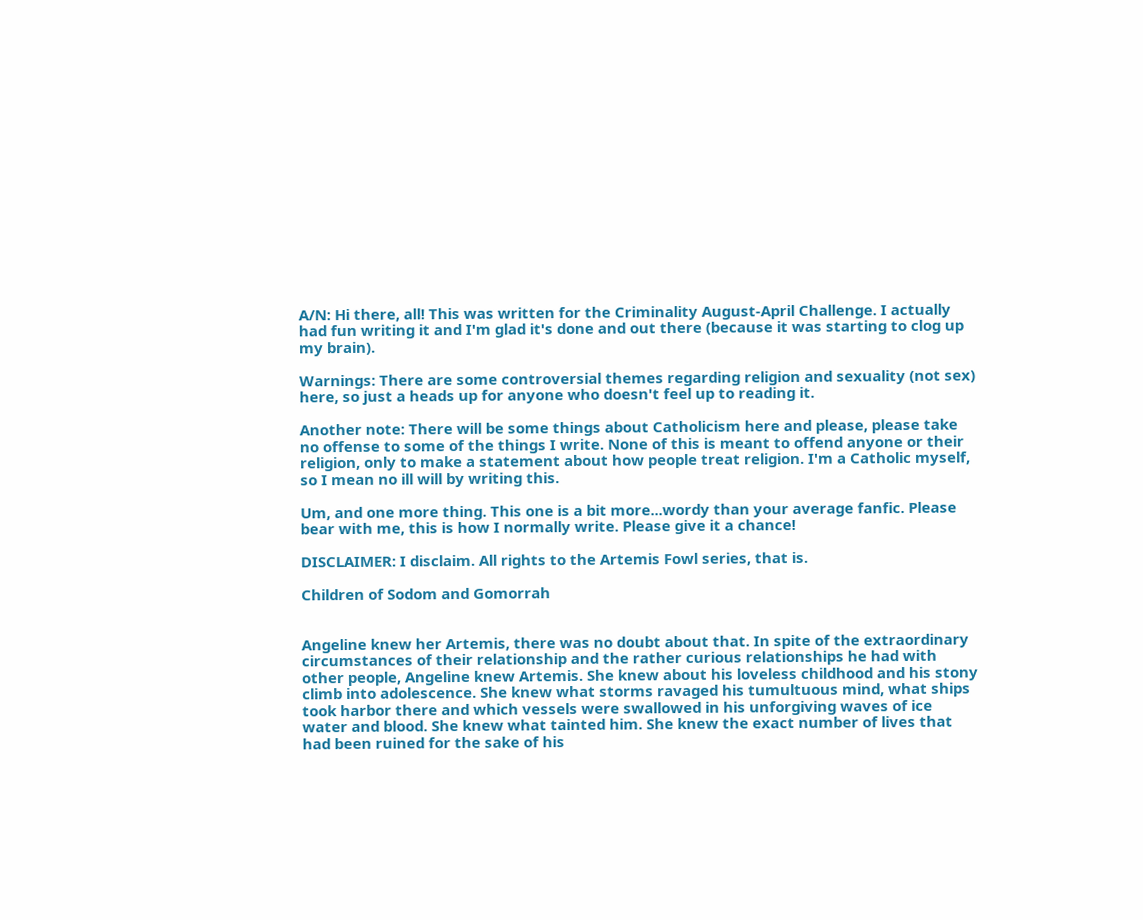A/N: Hi there, all! This was written for the Criminality August-April Challenge. I actually had fun writing it and I'm glad it's done and out there (because it was starting to clog up my brain).

Warnings: There are some controversial themes regarding religion and sexuality (not sex) here, so just a heads up for anyone who doesn't feel up to reading it.

Another note: There will be some things about Catholicism here and please, please take no offense to some of the things I write. None of this is meant to offend anyone or their religion, only to make a statement about how people treat religion. I'm a Catholic myself, so I mean no ill will by writing this.

Um, and one more thing. This one is a bit more...wordy than your average fanfic. Please bear with me, this is how I normally write. Please give it a chance!

DISCLAIMER: I disclaim. All rights to the Artemis Fowl series, that is.

Children of Sodom and Gomorrah


Angeline knew her Artemis, there was no doubt about that. In spite of the extraordinary circumstances of their relationship and the rather curious relationships he had with other people, Angeline knew Artemis. She knew about his loveless childhood and his stony climb into adolescence. She knew what storms ravaged his tumultuous mind, what ships took harbor there and which vessels were swallowed in his unforgiving waves of ice water and blood. She knew what tainted him. She knew the exact number of lives that had been ruined for the sake of his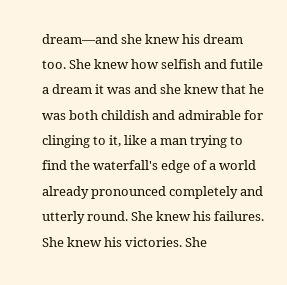dream—and she knew his dream too. She knew how selfish and futile a dream it was and she knew that he was both childish and admirable for clinging to it, like a man trying to find the waterfall's edge of a world already pronounced completely and utterly round. She knew his failures. She knew his victories. She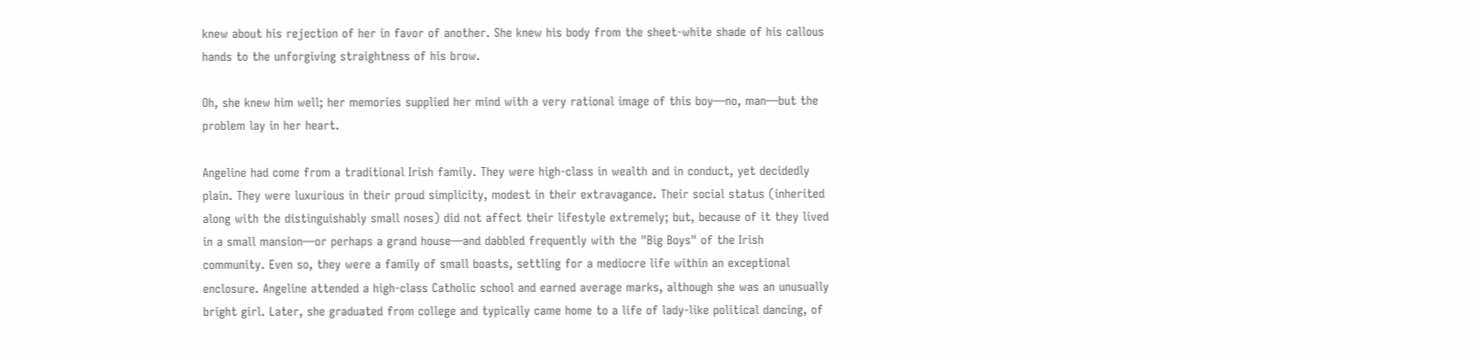knew about his rejection of her in favor of another. She knew his body from the sheet-white shade of his callous hands to the unforgiving straightness of his brow.

Oh, she knew him well; her memories supplied her mind with a very rational image of this boy—no, man—but the problem lay in her heart.

Angeline had come from a traditional Irish family. They were high-class in wealth and in conduct, yet decidedly plain. They were luxurious in their proud simplicity, modest in their extravagance. Their social status (inherited along with the distinguishably small noses) did not affect their lifestyle extremely; but, because of it they lived in a small mansion—or perhaps a grand house—and dabbled frequently with the "Big Boys" of the Irish community. Even so, they were a family of small boasts, settling for a mediocre life within an exceptional enclosure. Angeline attended a high-class Catholic school and earned average marks, although she was an unusually bright girl. Later, she graduated from college and typically came home to a life of lady-like political dancing, of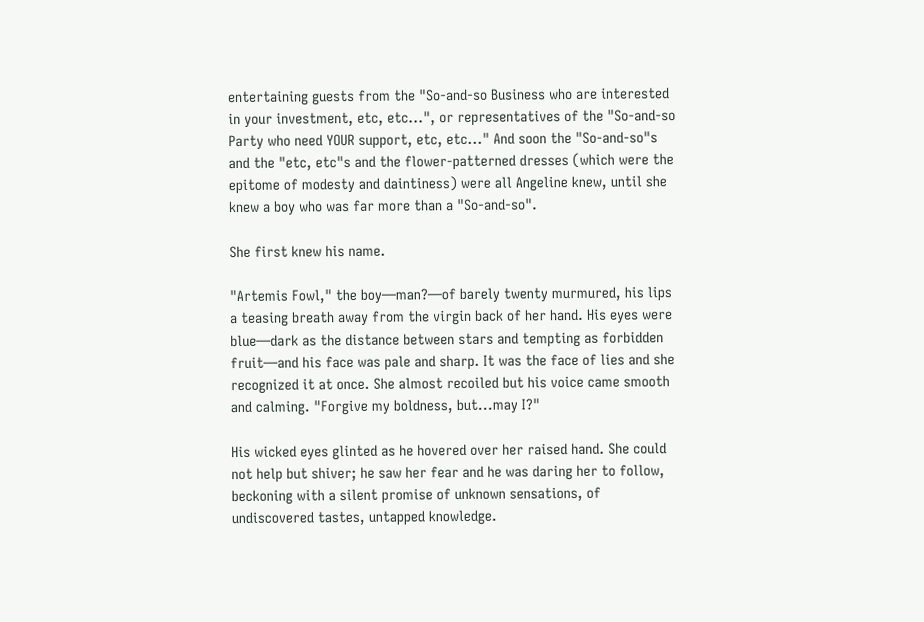entertaining guests from the "So-and-so Business who are interested in your investment, etc, etc...", or representatives of the "So-and-so Party who need YOUR support, etc, etc..." And soon the "So-and-so"s and the "etc, etc"s and the flower-patterned dresses (which were the epitome of modesty and daintiness) were all Angeline knew, until she knew a boy who was far more than a "So-and-so".

She first knew his name.

"Artemis Fowl," the boy—man?—of barely twenty murmured, his lips a teasing breath away from the virgin back of her hand. His eyes were blue—dark as the distance between stars and tempting as forbidden fruit—and his face was pale and sharp. It was the face of lies and she recognized it at once. She almost recoiled but his voice came smooth and calming. "Forgive my boldness, but...may I?"

His wicked eyes glinted as he hovered over her raised hand. She could not help but shiver; he saw her fear and he was daring her to follow, beckoning with a silent promise of unknown sensations, of undiscovered tastes, untapped knowledge.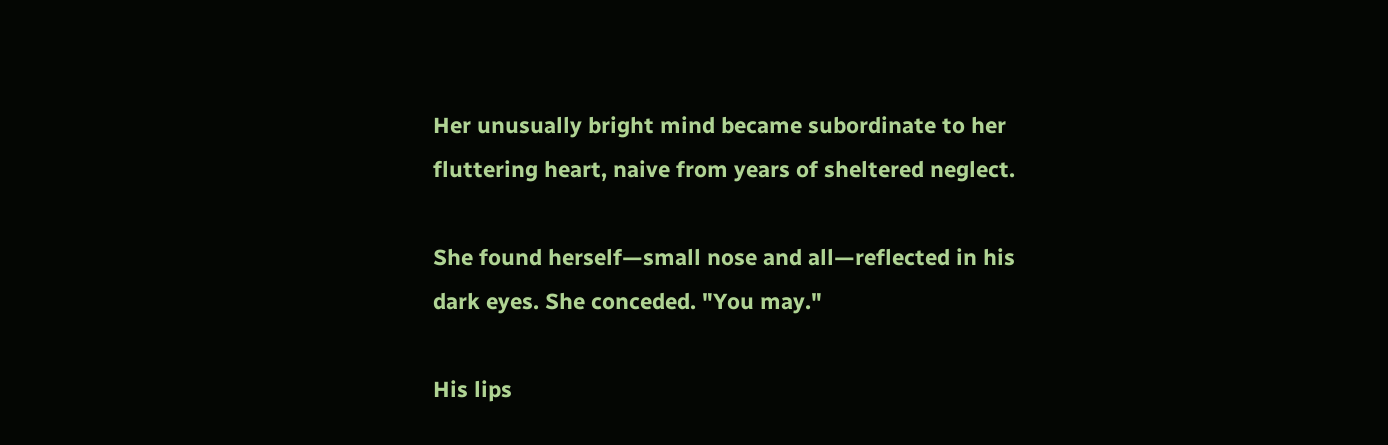Her unusually bright mind became subordinate to her fluttering heart, naive from years of sheltered neglect.

She found herself—small nose and all—reflected in his dark eyes. She conceded. "You may."

His lips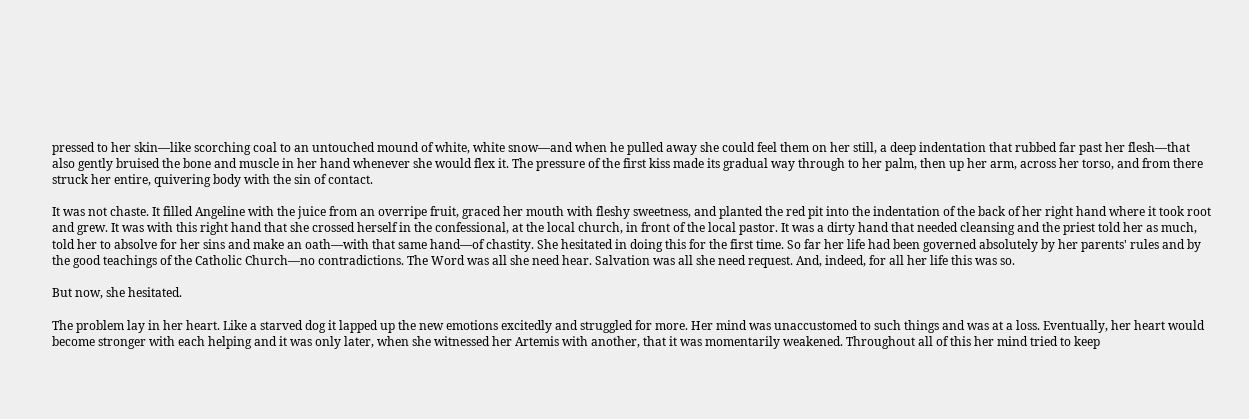pressed to her skin—like scorching coal to an untouched mound of white, white snow—and when he pulled away she could feel them on her still, a deep indentation that rubbed far past her flesh—that also gently bruised the bone and muscle in her hand whenever she would flex it. The pressure of the first kiss made its gradual way through to her palm, then up her arm, across her torso, and from there struck her entire, quivering body with the sin of contact.

It was not chaste. It filled Angeline with the juice from an overripe fruit, graced her mouth with fleshy sweetness, and planted the red pit into the indentation of the back of her right hand where it took root and grew. It was with this right hand that she crossed herself in the confessional, at the local church, in front of the local pastor. It was a dirty hand that needed cleansing and the priest told her as much, told her to absolve for her sins and make an oath—with that same hand—of chastity. She hesitated in doing this for the first time. So far her life had been governed absolutely by her parents' rules and by the good teachings of the Catholic Church—no contradictions. The Word was all she need hear. Salvation was all she need request. And, indeed, for all her life this was so.

But now, she hesitated.

The problem lay in her heart. Like a starved dog it lapped up the new emotions excitedly and struggled for more. Her mind was unaccustomed to such things and was at a loss. Eventually, her heart would become stronger with each helping and it was only later, when she witnessed her Artemis with another, that it was momentarily weakened. Throughout all of this her mind tried to keep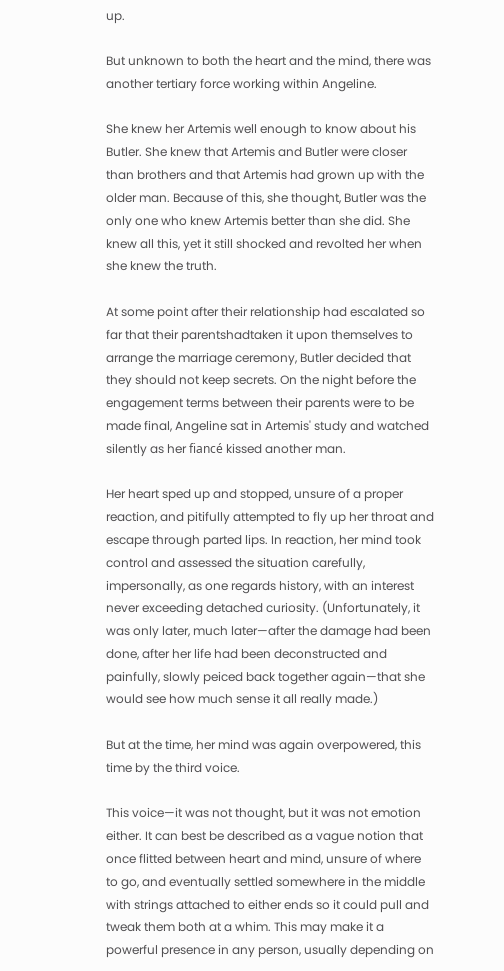up.

But unknown to both the heart and the mind, there was another tertiary force working within Angeline.

She knew her Artemis well enough to know about his Butler. She knew that Artemis and Butler were closer than brothers and that Artemis had grown up with the older man. Because of this, she thought, Butler was the only one who knew Artemis better than she did. She knew all this, yet it still shocked and revolted her when she knew the truth.

At some point after their relationship had escalated so far that their parentshadtaken it upon themselves to arrange the marriage ceremony, Butler decided that they should not keep secrets. On the night before the engagement terms between their parents were to be made final, Angeline sat in Artemis' study and watched silently as her fiancé kissed another man.

Her heart sped up and stopped, unsure of a proper reaction, and pitifully attempted to fly up her throat and escape through parted lips. In reaction, her mind took control and assessed the situation carefully, impersonally, as one regards history, with an interest never exceeding detached curiosity. (Unfortunately, it was only later, much later—after the damage had been done, after her life had been deconstructed and painfully, slowly peiced back together again—that she would see how much sense it all really made.)

But at the time, her mind was again overpowered, this time by the third voice.

This voice—it was not thought, but it was not emotion either. It can best be described as a vague notion that once flitted between heart and mind, unsure of where to go, and eventually settled somewhere in the middle with strings attached to either ends so it could pull and tweak them both at a whim. This may make it a powerful presence in any person, usually depending on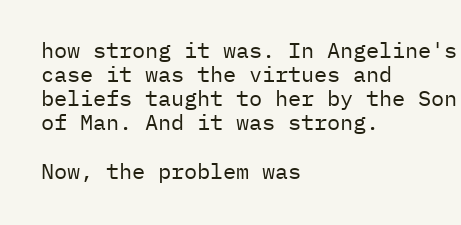how strong it was. In Angeline's case it was the virtues and beliefs taught to her by the Son of Man. And it was strong.

Now, the problem was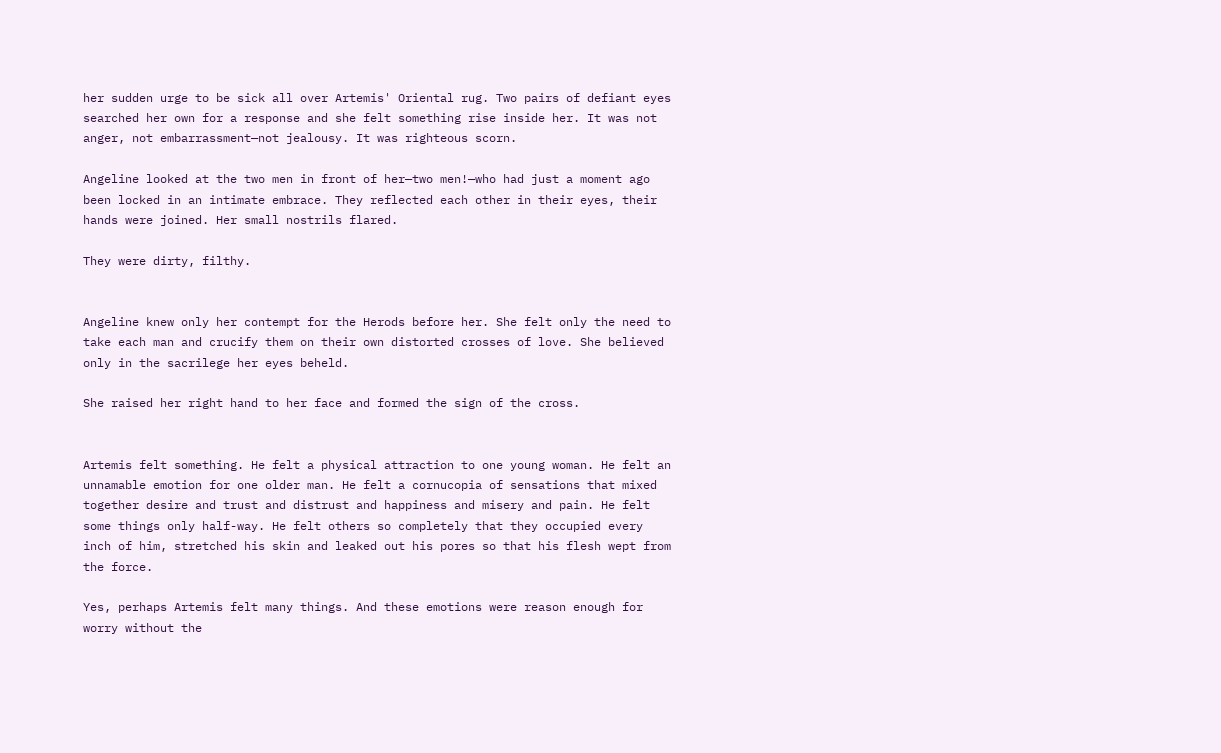her sudden urge to be sick all over Artemis' Oriental rug. Two pairs of defiant eyes searched her own for a response and she felt something rise inside her. It was not anger, not embarrassment—not jealousy. It was righteous scorn.

Angeline looked at the two men in front of her—two men!—who had just a moment ago been locked in an intimate embrace. They reflected each other in their eyes, their hands were joined. Her small nostrils flared.

They were dirty, filthy.


Angeline knew only her contempt for the Herods before her. She felt only the need to take each man and crucify them on their own distorted crosses of love. She believed only in the sacrilege her eyes beheld.

She raised her right hand to her face and formed the sign of the cross.


Artemis felt something. He felt a physical attraction to one young woman. He felt an unnamable emotion for one older man. He felt a cornucopia of sensations that mixed together desire and trust and distrust and happiness and misery and pain. He felt some things only half-way. He felt others so completely that they occupied every inch of him, stretched his skin and leaked out his pores so that his flesh wept from the force.

Yes, perhaps Artemis felt many things. And these emotions were reason enough for worry without the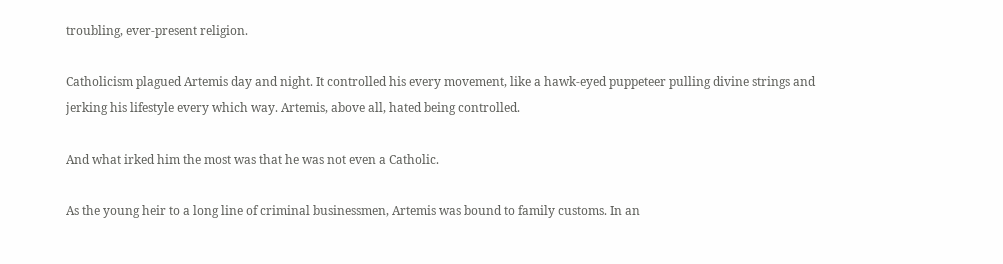troubling, ever-present religion.

Catholicism plagued Artemis day and night. It controlled his every movement, like a hawk-eyed puppeteer pulling divine strings and jerking his lifestyle every which way. Artemis, above all, hated being controlled.

And what irked him the most was that he was not even a Catholic.

As the young heir to a long line of criminal businessmen, Artemis was bound to family customs. In an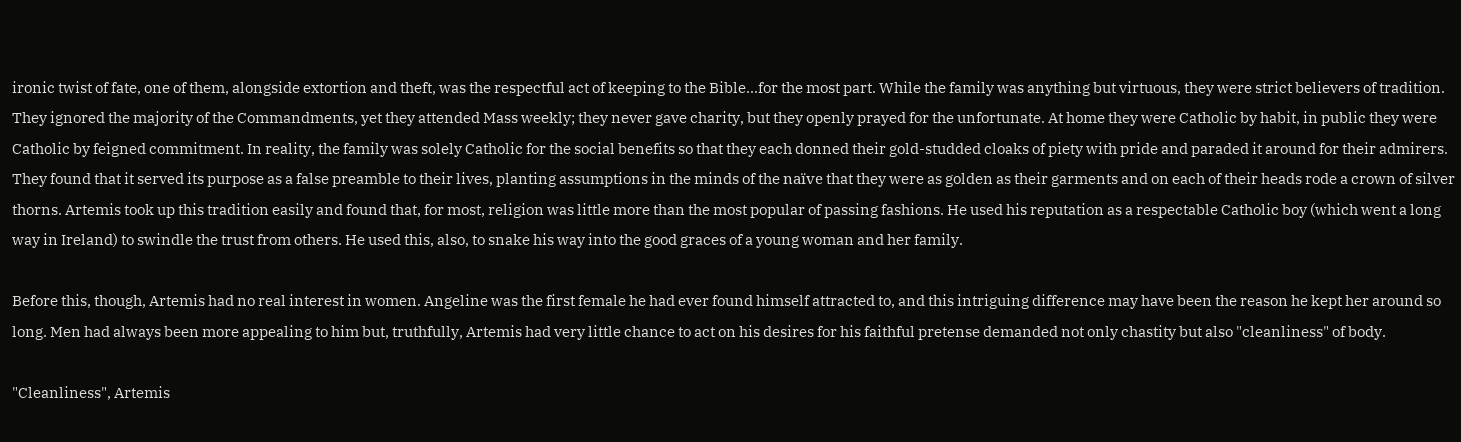ironic twist of fate, one of them, alongside extortion and theft, was the respectful act of keeping to the Bible...for the most part. While the family was anything but virtuous, they were strict believers of tradition. They ignored the majority of the Commandments, yet they attended Mass weekly; they never gave charity, but they openly prayed for the unfortunate. At home they were Catholic by habit, in public they were Catholic by feigned commitment. In reality, the family was solely Catholic for the social benefits so that they each donned their gold-studded cloaks of piety with pride and paraded it around for their admirers. They found that it served its purpose as a false preamble to their lives, planting assumptions in the minds of the naïve that they were as golden as their garments and on each of their heads rode a crown of silver thorns. Artemis took up this tradition easily and found that, for most, religion was little more than the most popular of passing fashions. He used his reputation as a respectable Catholic boy (which went a long way in Ireland) to swindle the trust from others. He used this, also, to snake his way into the good graces of a young woman and her family.

Before this, though, Artemis had no real interest in women. Angeline was the first female he had ever found himself attracted to, and this intriguing difference may have been the reason he kept her around so long. Men had always been more appealing to him but, truthfully, Artemis had very little chance to act on his desires for his faithful pretense demanded not only chastity but also "cleanliness" of body.

"Cleanliness", Artemis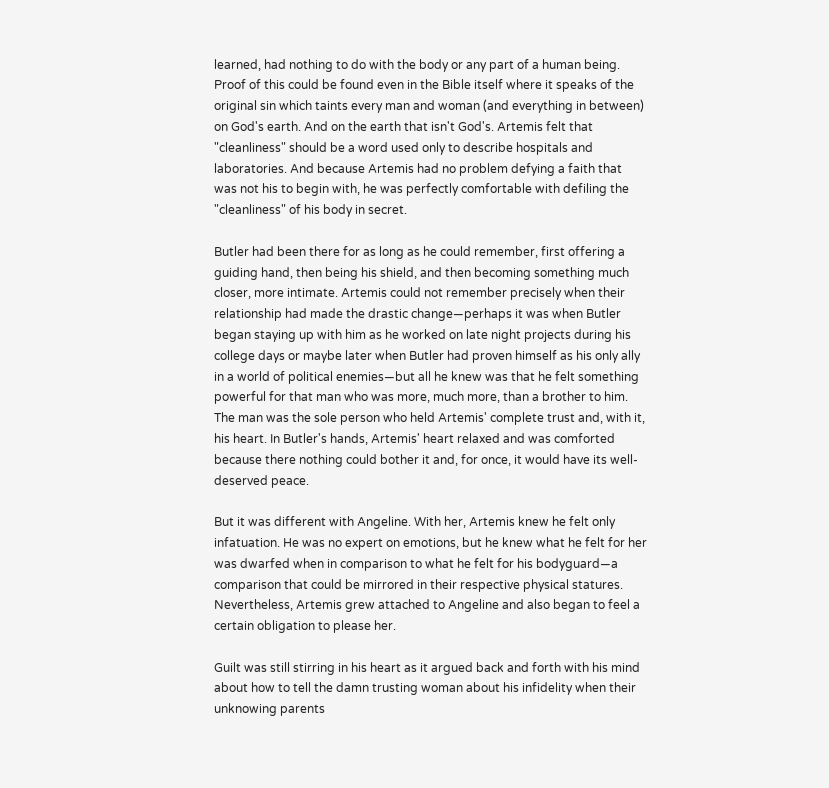learned, had nothing to do with the body or any part of a human being. Proof of this could be found even in the Bible itself where it speaks of the original sin which taints every man and woman (and everything in between) on God's earth. And on the earth that isn't God's. Artemis felt that "cleanliness" should be a word used only to describe hospitals and laboratories. And because Artemis had no problem defying a faith that was not his to begin with, he was perfectly comfortable with defiling the "cleanliness" of his body in secret.

Butler had been there for as long as he could remember, first offering a guiding hand, then being his shield, and then becoming something much closer, more intimate. Artemis could not remember precisely when their relationship had made the drastic change—perhaps it was when Butler began staying up with him as he worked on late night projects during his college days or maybe later when Butler had proven himself as his only ally in a world of political enemies—but all he knew was that he felt something powerful for that man who was more, much more, than a brother to him. The man was the sole person who held Artemis' complete trust and, with it, his heart. In Butler's hands, Artemis' heart relaxed and was comforted because there nothing could bother it and, for once, it would have its well-deserved peace.

But it was different with Angeline. With her, Artemis knew he felt only infatuation. He was no expert on emotions, but he knew what he felt for her was dwarfed when in comparison to what he felt for his bodyguard—a comparison that could be mirrored in their respective physical statures. Nevertheless, Artemis grew attached to Angeline and also began to feel a certain obligation to please her.

Guilt was still stirring in his heart as it argued back and forth with his mind about how to tell the damn trusting woman about his infidelity when their unknowing parents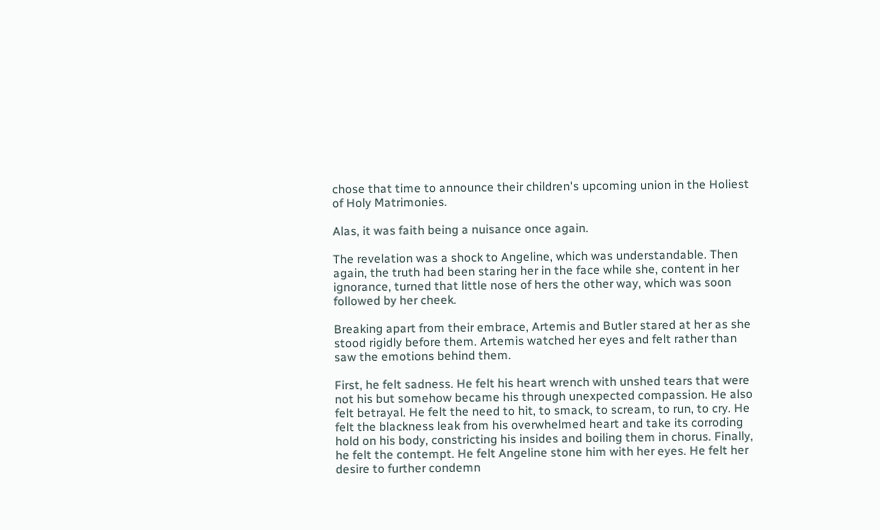chose that time to announce their children's upcoming union in the Holiest of Holy Matrimonies.

Alas, it was faith being a nuisance once again.

The revelation was a shock to Angeline, which was understandable. Then again, the truth had been staring her in the face while she, content in her ignorance, turned that little nose of hers the other way, which was soon followed by her cheek.

Breaking apart from their embrace, Artemis and Butler stared at her as she stood rigidly before them. Artemis watched her eyes and felt rather than saw the emotions behind them.

First, he felt sadness. He felt his heart wrench with unshed tears that were not his but somehow became his through unexpected compassion. He also felt betrayal. He felt the need to hit, to smack, to scream, to run, to cry. He felt the blackness leak from his overwhelmed heart and take its corroding hold on his body, constricting his insides and boiling them in chorus. Finally, he felt the contempt. He felt Angeline stone him with her eyes. He felt her desire to further condemn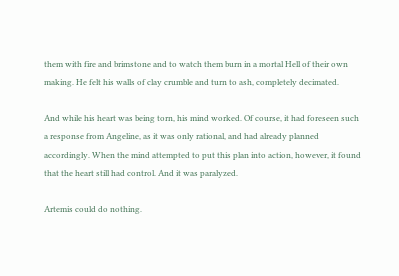them with fire and brimstone and to watch them burn in a mortal Hell of their own making. He felt his walls of clay crumble and turn to ash, completely decimated.

And while his heart was being torn, his mind worked. Of course, it had foreseen such a response from Angeline, as it was only rational, and had already planned accordingly. When the mind attempted to put this plan into action, however, it found that the heart still had control. And it was paralyzed.

Artemis could do nothing.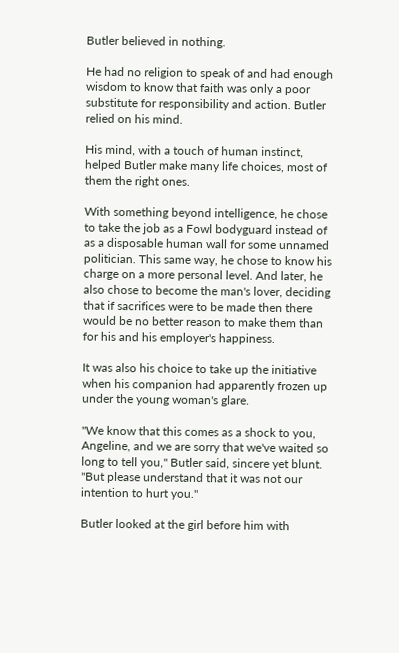Butler believed in nothing.

He had no religion to speak of and had enough wisdom to know that faith was only a poor substitute for responsibility and action. Butler relied on his mind.

His mind, with a touch of human instinct, helped Butler make many life choices, most of them the right ones.

With something beyond intelligence, he chose to take the job as a Fowl bodyguard instead of as a disposable human wall for some unnamed politician. This same way, he chose to know his charge on a more personal level. And later, he also chose to become the man's lover, deciding that if sacrifices were to be made then there would be no better reason to make them than for his and his employer's happiness.

It was also his choice to take up the initiative when his companion had apparently frozen up under the young woman's glare.

"We know that this comes as a shock to you, Angeline, and we are sorry that we've waited so long to tell you," Butler said, sincere yet blunt. "But please understand that it was not our intention to hurt you."

Butler looked at the girl before him with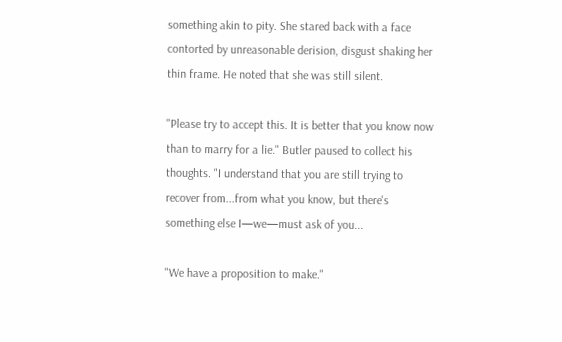something akin to pity. She stared back with a face contorted by unreasonable derision, disgust shaking her thin frame. He noted that she was still silent.

"Please try to accept this. It is better that you know now than to marry for a lie." Butler paused to collect his thoughts. "I understand that you are still trying to recover from...from what you know, but there's something else I—we—must ask of you...

"We have a proposition to make."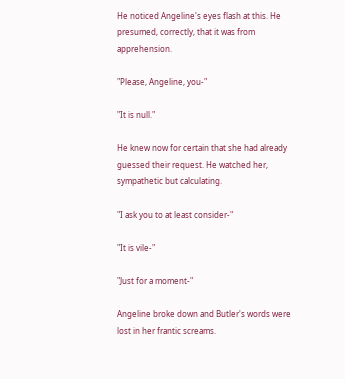He noticed Angeline's eyes flash at this. He presumed, correctly, that it was from apprehension.

"Please, Angeline, you-"

"It is null."

He knew now for certain that she had already guessed their request. He watched her, sympathetic but calculating.

"I ask you to at least consider-"

"It is vile-"

"Just for a moment-"

Angeline broke down and Butler's words were lost in her frantic screams.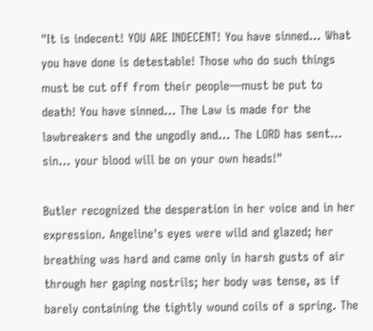"It is indecent! YOU ARE INDECENT! You have sinned... What you have done is detestable! Those who do such things must be cut off from their people—must be put to death! You have sinned... The Law is made for the lawbreakers and the ungodly and... The LORD has sent... sin... your blood will be on your own heads!"

Butler recognized the desperation in her voice and in her expression. Angeline's eyes were wild and glazed; her breathing was hard and came only in harsh gusts of air through her gaping nostrils; her body was tense, as if barely containing the tightly wound coils of a spring. The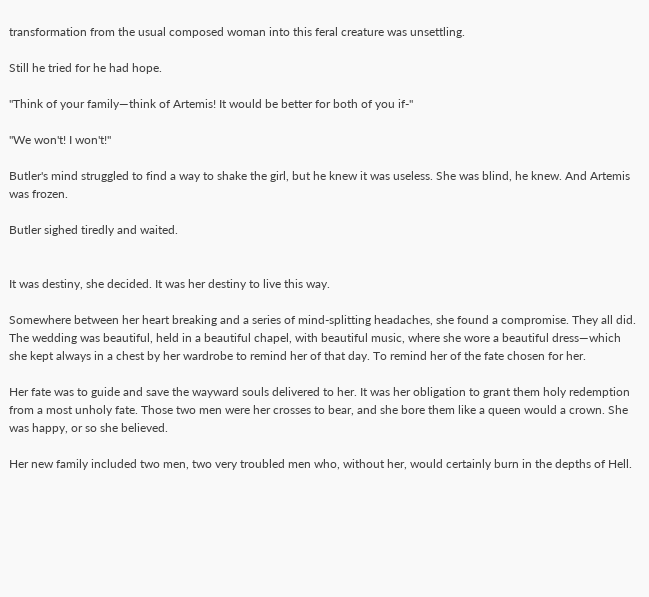transformation from the usual composed woman into this feral creature was unsettling.

Still he tried for he had hope.

"Think of your family—think of Artemis! It would be better for both of you if-"

"We won't! I won't!"

Butler's mind struggled to find a way to shake the girl, but he knew it was useless. She was blind, he knew. And Artemis was frozen.

Butler sighed tiredly and waited.


It was destiny, she decided. It was her destiny to live this way.

Somewhere between her heart breaking and a series of mind-splitting headaches, she found a compromise. They all did. The wedding was beautiful, held in a beautiful chapel, with beautiful music, where she wore a beautiful dress—which she kept always in a chest by her wardrobe to remind her of that day. To remind her of the fate chosen for her.

Her fate was to guide and save the wayward souls delivered to her. It was her obligation to grant them holy redemption from a most unholy fate. Those two men were her crosses to bear, and she bore them like a queen would a crown. She was happy, or so she believed.

Her new family included two men, two very troubled men who, without her, would certainly burn in the depths of Hell.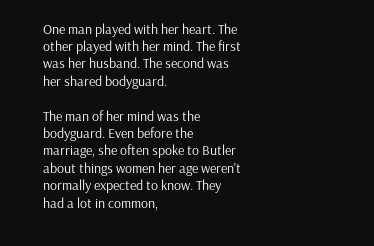One man played with her heart. The other played with her mind. The first was her husband. The second was her shared bodyguard.

The man of her mind was the bodyguard. Even before the marriage, she often spoke to Butler about things women her age weren't normally expected to know. They had a lot in common,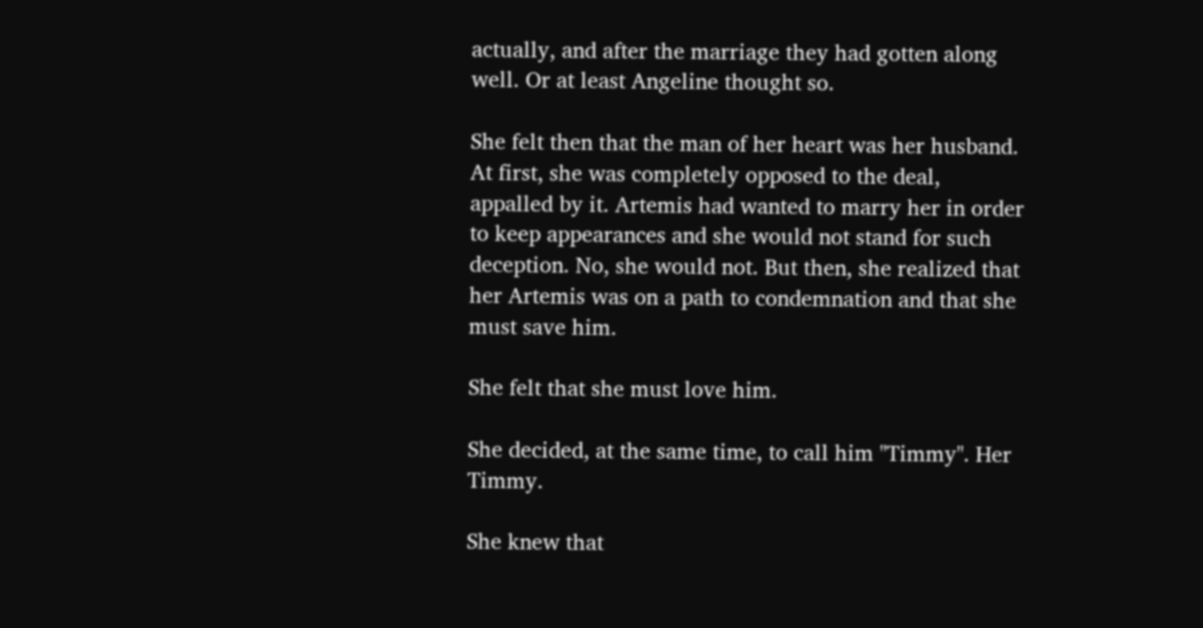actually, and after the marriage they had gotten along well. Or at least Angeline thought so.

She felt then that the man of her heart was her husband. At first, she was completely opposed to the deal, appalled by it. Artemis had wanted to marry her in order to keep appearances and she would not stand for such deception. No, she would not. But then, she realized that her Artemis was on a path to condemnation and that she must save him.

She felt that she must love him.

She decided, at the same time, to call him "Timmy". Her Timmy.

She knew that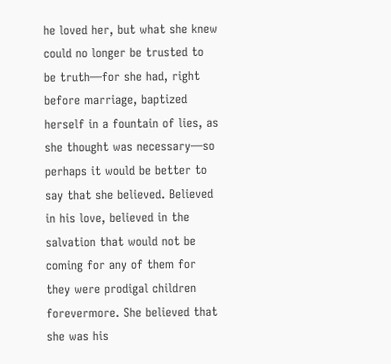he loved her, but what she knew could no longer be trusted to be truth—for she had, right before marriage, baptized herself in a fountain of lies, as she thought was necessary—so perhaps it would be better to say that she believed. Believed in his love, believed in the salvation that would not be coming for any of them for they were prodigal children forevermore. She believed that she was his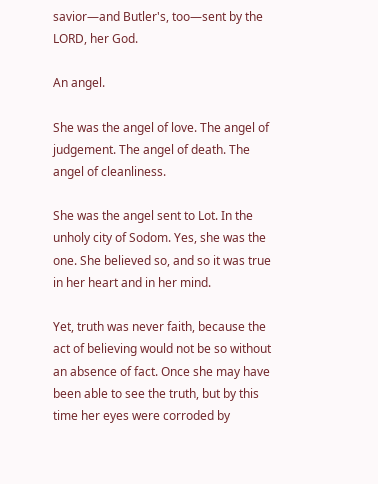savior—and Butler's, too—sent by the LORD, her God.

An angel.

She was the angel of love. The angel of judgement. The angel of death. The angel of cleanliness.

She was the angel sent to Lot. In the unholy city of Sodom. Yes, she was the one. She believed so, and so it was true in her heart and in her mind.

Yet, truth was never faith, because the act of believing would not be so without an absence of fact. Once she may have been able to see the truth, but by this time her eyes were corroded by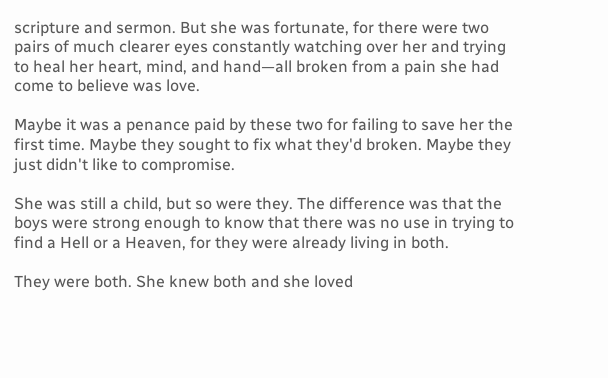scripture and sermon. But she was fortunate, for there were two pairs of much clearer eyes constantly watching over her and trying to heal her heart, mind, and hand—all broken from a pain she had come to believe was love.

Maybe it was a penance paid by these two for failing to save her the first time. Maybe they sought to fix what they'd broken. Maybe they just didn't like to compromise.

She was still a child, but so were they. The difference was that the boys were strong enough to know that there was no use in trying to find a Hell or a Heaven, for they were already living in both.

They were both. She knew both and she loved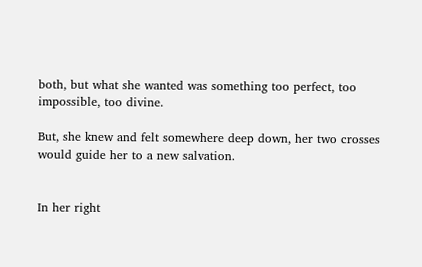both, but what she wanted was something too perfect, too impossible, too divine.

But, she knew and felt somewhere deep down, her two crosses would guide her to a new salvation.


In her right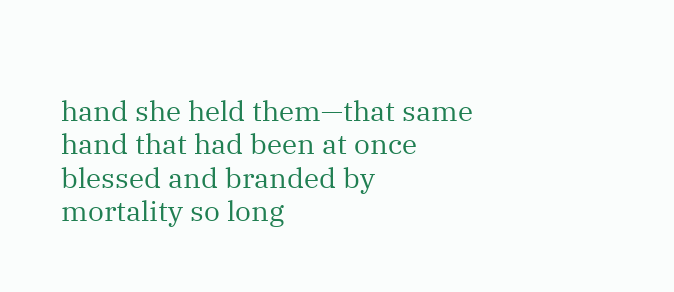hand she held them—that same hand that had been at once blessed and branded by mortality so long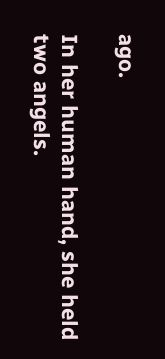ago.

In her human hand, she held two angels.